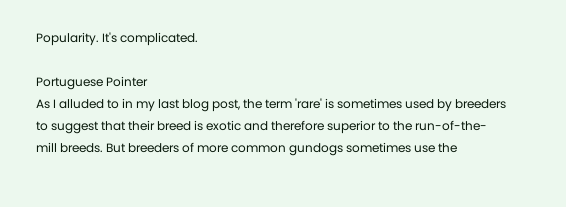Popularity. It's complicated.

Portuguese Pointer
As I alluded to in my last blog post, the term 'rare' is sometimes used by breeders to suggest that their breed is exotic and therefore superior to the run-of-the-mill breeds. But breeders of more common gundogs sometimes use the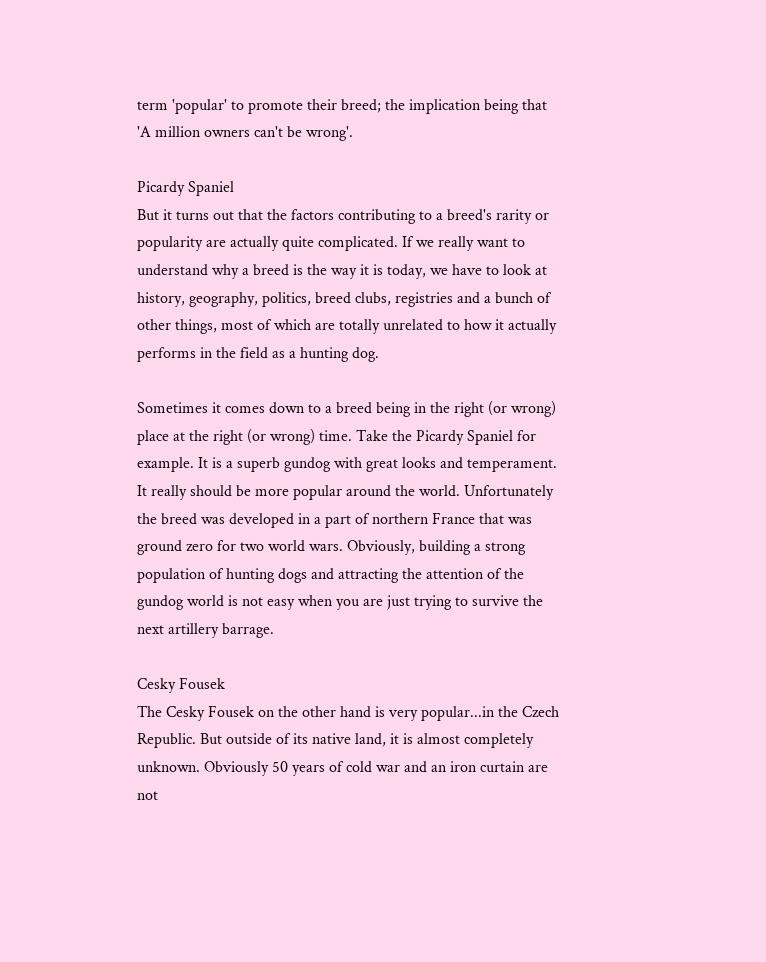term 'popular' to promote their breed; the implication being that 'A million owners can't be wrong'.

Picardy Spaniel
But it turns out that the factors contributing to a breed's rarity or popularity are actually quite complicated. If we really want to understand why a breed is the way it is today, we have to look at history, geography, politics, breed clubs, registries and a bunch of other things, most of which are totally unrelated to how it actually performs in the field as a hunting dog.

Sometimes it comes down to a breed being in the right (or wrong) place at the right (or wrong) time. Take the Picardy Spaniel for example. It is a superb gundog with great looks and temperament.  It really should be more popular around the world. Unfortunately the breed was developed in a part of northern France that was ground zero for two world wars. Obviously, building a strong population of hunting dogs and attracting the attention of the gundog world is not easy when you are just trying to survive the next artillery barrage.

Cesky Fousek
The Cesky Fousek on the other hand is very popular...in the Czech Republic. But outside of its native land, it is almost completely unknown. Obviously 50 years of cold war and an iron curtain are not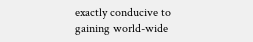exactly conducive to gaining world-wide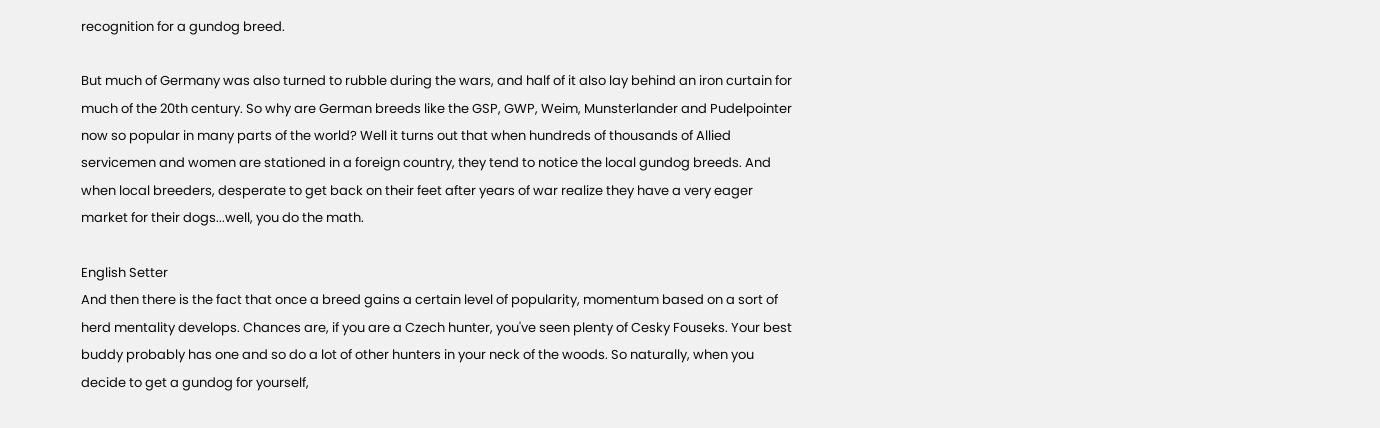recognition for a gundog breed.

But much of Germany was also turned to rubble during the wars, and half of it also lay behind an iron curtain for much of the 20th century. So why are German breeds like the GSP, GWP, Weim, Munsterlander and Pudelpointer now so popular in many parts of the world? Well it turns out that when hundreds of thousands of Allied servicemen and women are stationed in a foreign country, they tend to notice the local gundog breeds. And when local breeders, desperate to get back on their feet after years of war realize they have a very eager market for their dogs...well, you do the math.

English Setter
And then there is the fact that once a breed gains a certain level of popularity, momentum based on a sort of herd mentality develops. Chances are, if you are a Czech hunter, you've seen plenty of Cesky Fouseks. Your best buddy probably has one and so do a lot of other hunters in your neck of the woods. So naturally, when you decide to get a gundog for yourself,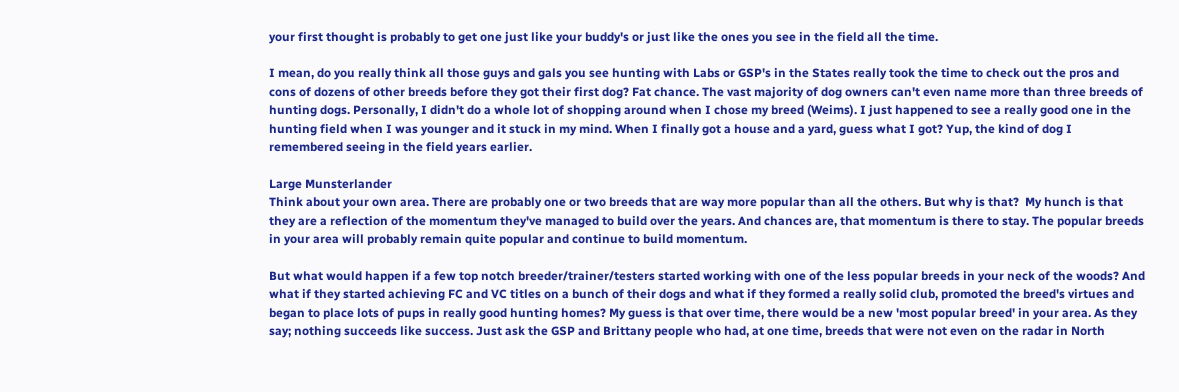your first thought is probably to get one just like your buddy's or just like the ones you see in the field all the time.

I mean, do you really think all those guys and gals you see hunting with Labs or GSP's in the States really took the time to check out the pros and cons of dozens of other breeds before they got their first dog? Fat chance. The vast majority of dog owners can't even name more than three breeds of hunting dogs. Personally, I didn't do a whole lot of shopping around when I chose my breed (Weims). I just happened to see a really good one in the hunting field when I was younger and it stuck in my mind. When I finally got a house and a yard, guess what I got? Yup, the kind of dog I remembered seeing in the field years earlier.

Large Munsterlander
Think about your own area. There are probably one or two breeds that are way more popular than all the others. But why is that?  My hunch is that they are a reflection of the momentum they've managed to build over the years. And chances are, that momentum is there to stay. The popular breeds in your area will probably remain quite popular and continue to build momentum.

But what would happen if a few top notch breeder/trainer/testers started working with one of the less popular breeds in your neck of the woods? And what if they started achieving FC and VC titles on a bunch of their dogs and what if they formed a really solid club, promoted the breed's virtues and began to place lots of pups in really good hunting homes? My guess is that over time, there would be a new 'most popular breed' in your area. As they say; nothing succeeds like success. Just ask the GSP and Brittany people who had, at one time, breeds that were not even on the radar in North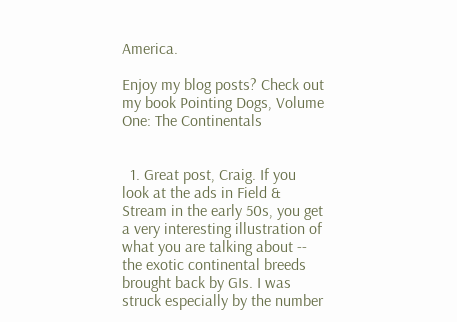America.

Enjoy my blog posts? Check out my book Pointing Dogs, Volume One: The Continentals


  1. Great post, Craig. If you look at the ads in Field & Stream in the early 50s, you get a very interesting illustration of what you are talking about -- the exotic continental breeds brought back by GIs. I was struck especially by the number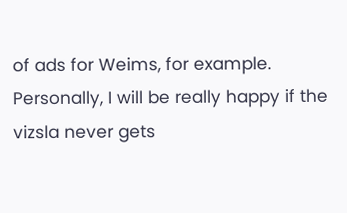of ads for Weims, for example. Personally, I will be really happy if the vizsla never gets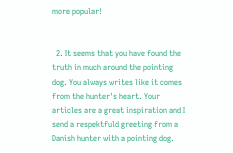more popular!


  2. It seems that you have found the truth in much around the pointing dog. You always writes like it comes from the hunter's heart. Your articles are a great inspiration and I send a respektfuld greeting from a Danish hunter with a pointing dog.